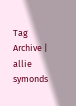Tag Archive | allie symonds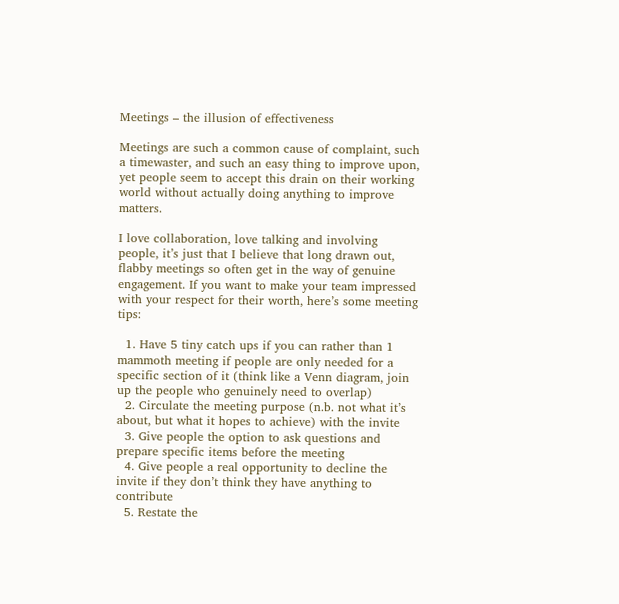Meetings – the illusion of effectiveness

Meetings are such a common cause of complaint, such a timewaster, and such an easy thing to improve upon, yet people seem to accept this drain on their working world without actually doing anything to improve matters.

I love collaboration, love talking and involving people, it’s just that I believe that long drawn out, flabby meetings so often get in the way of genuine engagement. If you want to make your team impressed with your respect for their worth, here’s some meeting tips:

  1. Have 5 tiny catch ups if you can rather than 1 mammoth meeting if people are only needed for a specific section of it (think like a Venn diagram, join up the people who genuinely need to overlap)
  2. Circulate the meeting purpose (n.b. not what it’s about, but what it hopes to achieve) with the invite
  3. Give people the option to ask questions and prepare specific items before the meeting
  4. Give people a real opportunity to decline the invite if they don’t think they have anything to contribute
  5. Restate the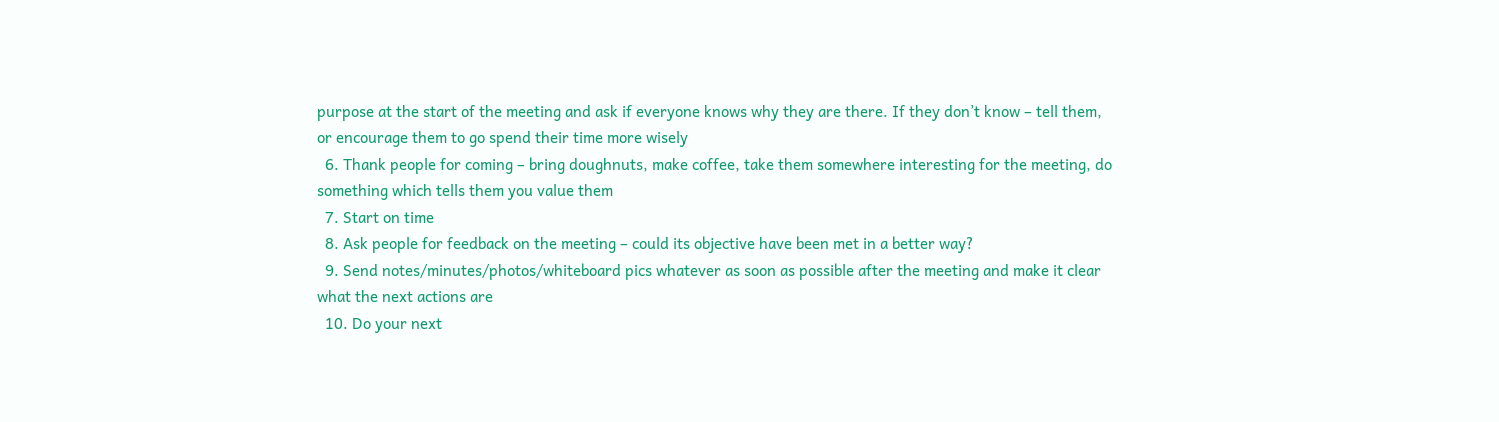purpose at the start of the meeting and ask if everyone knows why they are there. If they don’t know – tell them, or encourage them to go spend their time more wisely
  6. Thank people for coming – bring doughnuts, make coffee, take them somewhere interesting for the meeting, do something which tells them you value them
  7. Start on time
  8. Ask people for feedback on the meeting – could its objective have been met in a better way?
  9. Send notes/minutes/photos/whiteboard pics whatever as soon as possible after the meeting and make it clear what the next actions are
  10. Do your next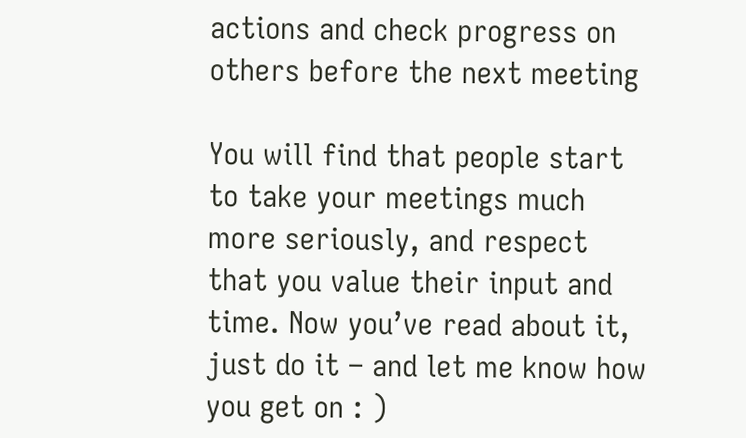actions and check progress on others before the next meeting

You will find that people start to take your meetings much more seriously, and respect that you value their input and time. Now you’ve read about it, just do it – and let me know how you get on : )